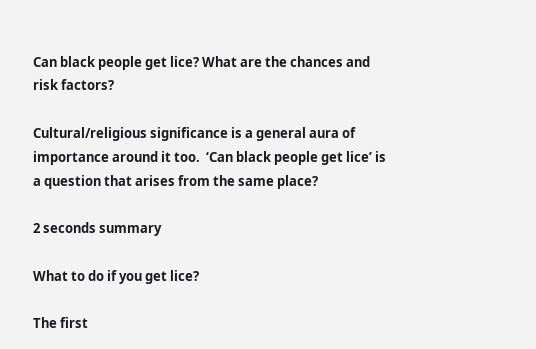Can black people get lice? What are the chances and risk factors?

Cultural/religious significance is a general aura of importance around it too.  ‘Can black people get lice’ is a question that arises from the same place?

2 seconds summary

What to do if you get lice?

The first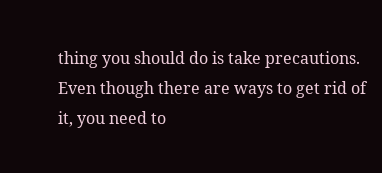thing you should do is take precautions. Even though there are ways to get rid of it, you need to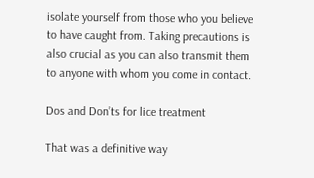isolate yourself from those who you believe to have caught from. Taking precautions is also crucial as you can also transmit them to anyone with whom you come in contact.

Dos and Don’ts for lice treatment

That was a definitive way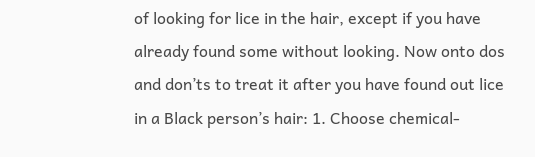of looking for lice in the hair, except if you have already found some without looking. Now onto dos and don’ts to treat it after you have found out lice in a Black person’s hair: 1. Choose chemical-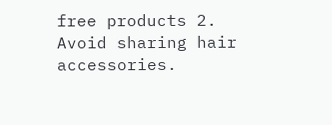free products 2. Avoid sharing hair accessories.